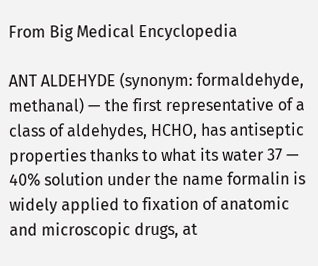From Big Medical Encyclopedia

ANT ALDEHYDE (synonym: formaldehyde, methanal) — the first representative of a class of aldehydes, HCHO, has antiseptic properties thanks to what its water 37 — 40% solution under the name formalin is widely applied to fixation of anatomic and microscopic drugs, at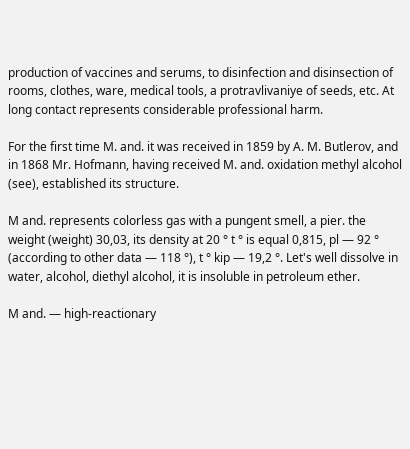production of vaccines and serums, to disinfection and disinsection of rooms, clothes, ware, medical tools, a protravlivaniye of seeds, etc. At long contact represents considerable professional harm.

For the first time M. and. it was received in 1859 by A. M. Butlerov, and in 1868 Mr. Hofmann, having received M. and. oxidation methyl alcohol (see), established its structure.

M and. represents colorless gas with a pungent smell, a pier. the weight (weight) 30,03, its density at 20 ° t ° is equal 0,815, pl — 92 ° (according to other data — 118 °), t ° kip — 19,2 °. Let's well dissolve in water, alcohol, diethyl alcohol, it is insoluble in petroleum ether.

M and. — high-reactionary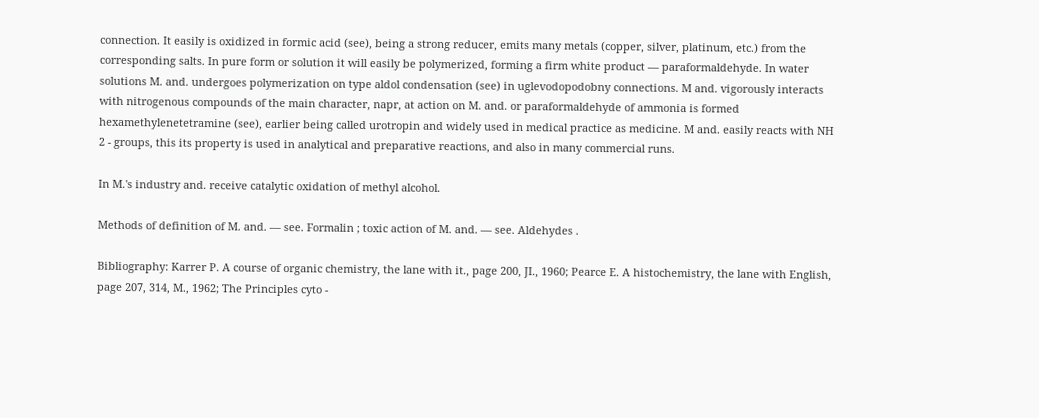connection. It easily is oxidized in formic acid (see), being a strong reducer, emits many metals (copper, silver, platinum, etc.) from the corresponding salts. In pure form or solution it will easily be polymerized, forming a firm white product — paraformaldehyde. In water solutions M. and. undergoes polymerization on type aldol condensation (see) in uglevodopodobny connections. M and. vigorously interacts with nitrogenous compounds of the main character, napr, at action on M. and. or paraformaldehyde of ammonia is formed hexamethylenetetramine (see), earlier being called urotropin and widely used in medical practice as medicine. M and. easily reacts with NH 2 - groups, this its property is used in analytical and preparative reactions, and also in many commercial runs.

In M.'s industry and. receive catalytic oxidation of methyl alcohol.

Methods of definition of M. and. — see. Formalin ; toxic action of M. and. — see. Aldehydes .

Bibliography: Karrer P. A course of organic chemistry, the lane with it., page 200, JI., 1960; Pearce E. A histochemistry, the lane with English, page 207, 314, M., 1962; The Principles cyto -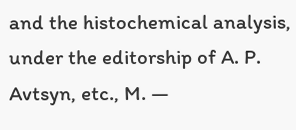and the histochemical analysis, under the editorship of A. P. Avtsyn, etc., M. —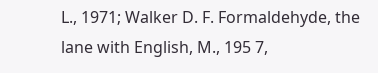L., 1971; Walker D. F. Formaldehyde, the lane with English, M., 195 7,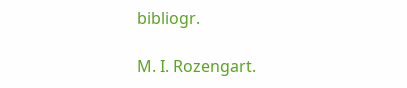bibliogr.

M. I. Rozengart.